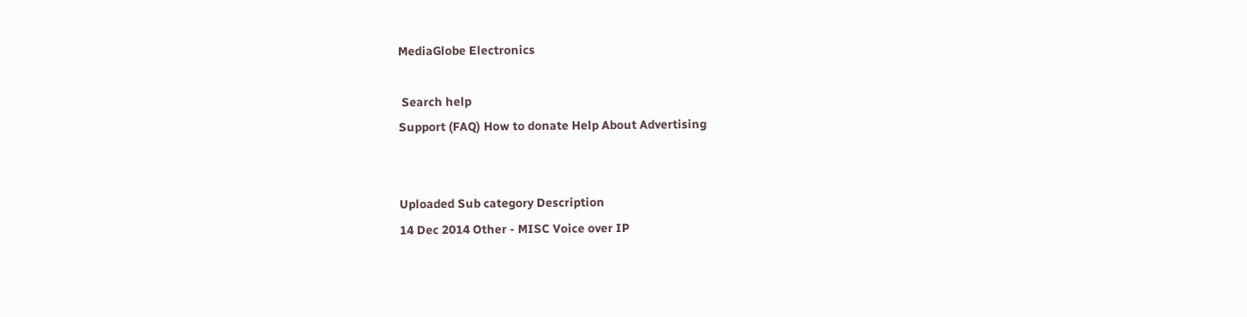MediaGlobe Electronics

 Search help
Support (FAQ) How to donate Help About Advertising


Uploaded Sub category Description
14 Dec 2014 Other - MISC Voice over IP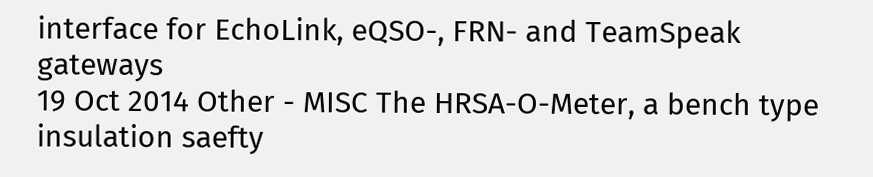interface for EchoLink, eQSO-, FRN- and TeamSpeak gateways
19 Oct 2014 Other - MISC The HRSA-O-Meter, a bench type insulation saefty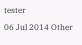tester
06 Jul 2014 Other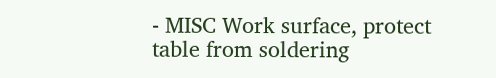- MISC Work surface, protect table from soldering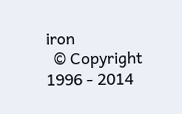iron
  © Copyright 1996 - 2014